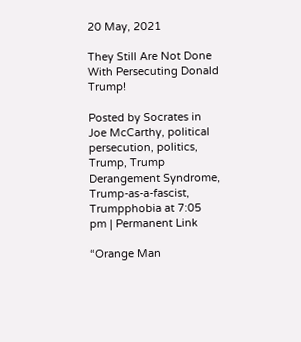20 May, 2021

They Still Are Not Done With Persecuting Donald Trump!

Posted by Socrates in Joe McCarthy, political persecution, politics, Trump, Trump Derangement Syndrome, Trump-as-a-fascist, Trumpphobia at 7:05 pm | Permanent Link

“Orange Man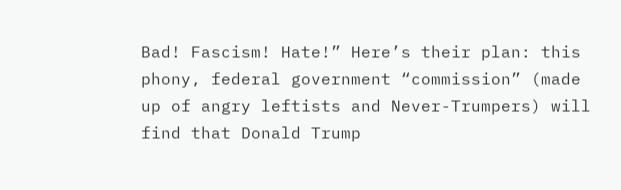Bad! Fascism! Hate!” Here’s their plan: this phony, federal government “commission” (made up of angry leftists and Never-Trumpers) will find that Donald Trump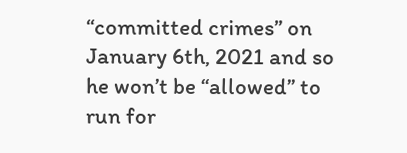“committed crimes” on January 6th, 2021 and so he won’t be “allowed” to run for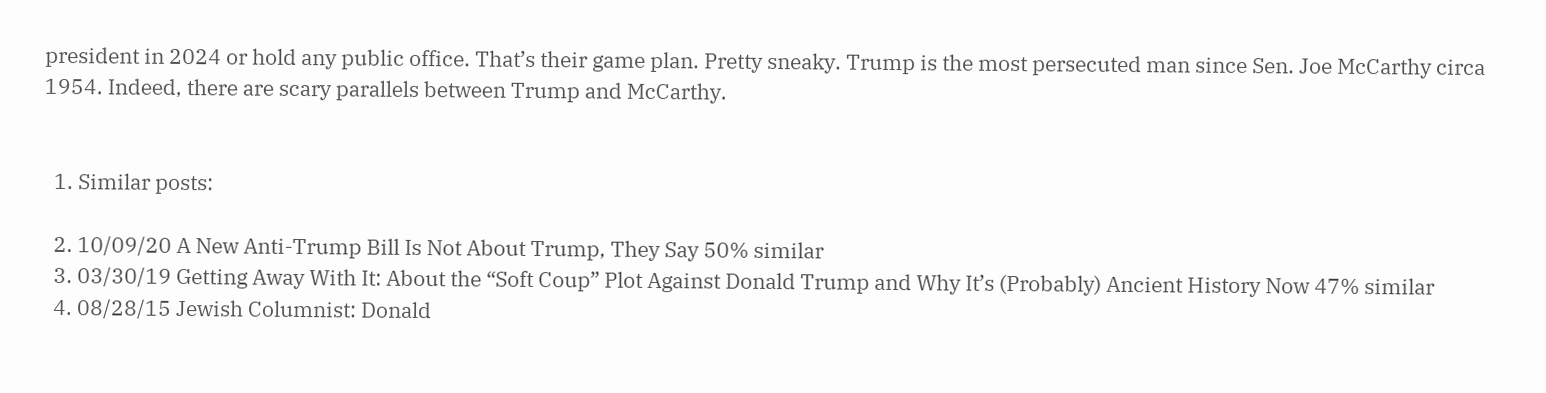president in 2024 or hold any public office. That’s their game plan. Pretty sneaky. Trump is the most persecuted man since Sen. Joe McCarthy circa 1954. Indeed, there are scary parallels between Trump and McCarthy.


  1. Similar posts:

  2. 10/09/20 A New Anti-Trump Bill Is Not About Trump, They Say 50% similar
  3. 03/30/19 Getting Away With It: About the “Soft Coup” Plot Against Donald Trump and Why It’s (Probably) Ancient History Now 47% similar
  4. 08/28/15 Jewish Columnist: Donald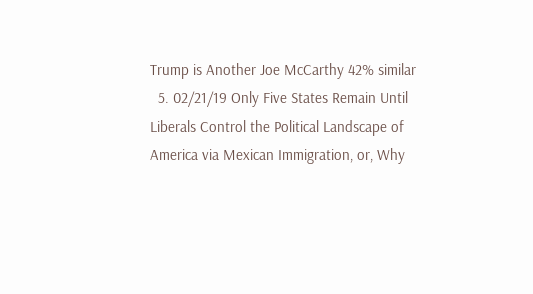Trump is Another Joe McCarthy 42% similar
  5. 02/21/19 Only Five States Remain Until Liberals Control the Political Landscape of America via Mexican Immigration, or, Why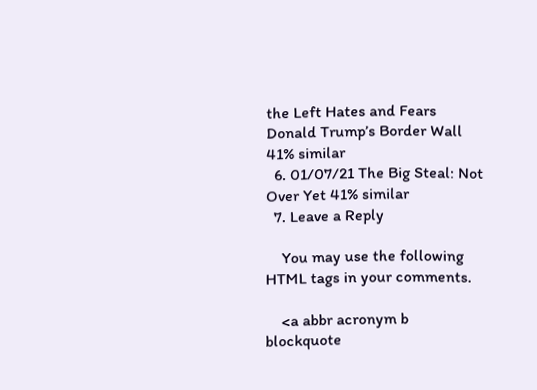the Left Hates and Fears Donald Trump’s Border Wall 41% similar
  6. 01/07/21 The Big Steal: Not Over Yet 41% similar
  7. Leave a Reply

    You may use the following HTML tags in your comments.

    <a abbr acronym b blockquote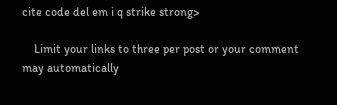cite code del em i q strike strong>

    Limit your links to three per post or your comment may automatically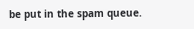be put in the spam queue.